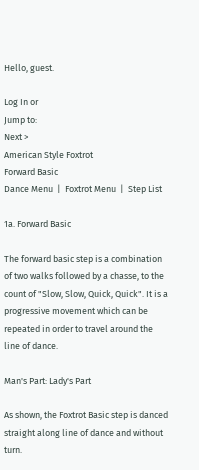Hello, guest.

Log In or
Jump to:
Next >
American Style Foxtrot
Forward Basic
Dance Menu  |  Foxtrot Menu  |  Step List

1a. Forward Basic

The forward basic step is a combination of two walks followed by a chasse, to the count of "Slow, Slow, Quick, Quick". It is a progressive movement which can be repeated in order to travel around the line of dance.

Man's Part: Lady's Part

As shown, the Foxtrot Basic step is danced straight along line of dance and without turn.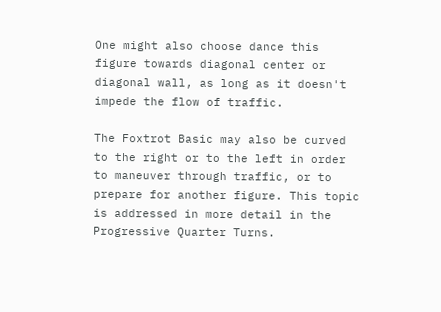One might also choose dance this figure towards diagonal center or diagonal wall, as long as it doesn't impede the flow of traffic.

The Foxtrot Basic may also be curved to the right or to the left in order to maneuver through traffic, or to prepare for another figure. This topic is addressed in more detail in the Progressive Quarter Turns.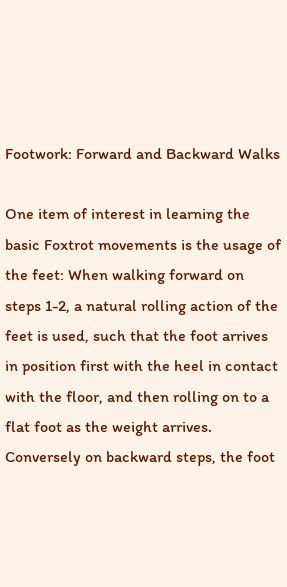Footwork: Forward and Backward Walks

One item of interest in learning the basic Foxtrot movements is the usage of the feet: When walking forward on steps 1-2, a natural rolling action of the feet is used, such that the foot arrives in position first with the heel in contact with the floor, and then rolling on to a flat foot as the weight arrives. Conversely on backward steps, the foot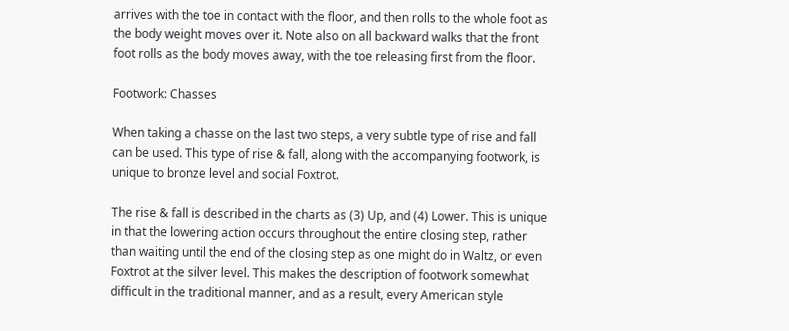arrives with the toe in contact with the floor, and then rolls to the whole foot as the body weight moves over it. Note also on all backward walks that the front foot rolls as the body moves away, with the toe releasing first from the floor.

Footwork: Chasses

When taking a chasse on the last two steps, a very subtle type of rise and fall can be used. This type of rise & fall, along with the accompanying footwork, is unique to bronze level and social Foxtrot.

The rise & fall is described in the charts as (3) Up, and (4) Lower. This is unique in that the lowering action occurs throughout the entire closing step, rather than waiting until the end of the closing step as one might do in Waltz, or even Foxtrot at the silver level. This makes the description of footwork somewhat difficult in the traditional manner, and as a result, every American style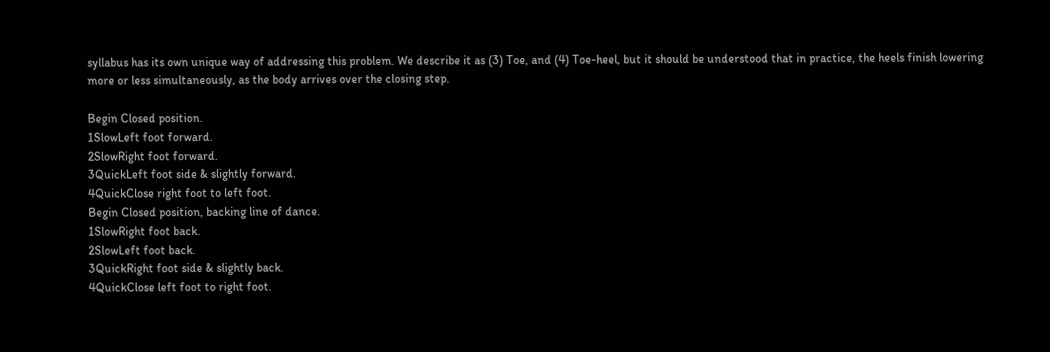syllabus has its own unique way of addressing this problem. We describe it as (3) Toe, and (4) Toe-heel, but it should be understood that in practice, the heels finish lowering more or less simultaneously, as the body arrives over the closing step.

Begin Closed position.
1SlowLeft foot forward.
2SlowRight foot forward.
3QuickLeft foot side & slightly forward.
4QuickClose right foot to left foot.
Begin Closed position, backing line of dance.
1SlowRight foot back.
2SlowLeft foot back.
3QuickRight foot side & slightly back.
4QuickClose left foot to right foot.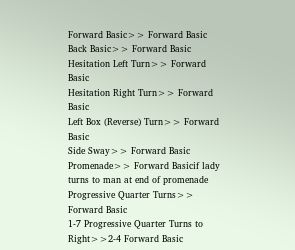Forward Basic>> Forward Basic
Back Basic>> Forward Basic
Hesitation Left Turn>> Forward Basic
Hesitation Right Turn>> Forward Basic
Left Box (Reverse) Turn>> Forward Basic
Side Sway>> Forward Basic
Promenade>> Forward Basicif lady turns to man at end of promenade
Progressive Quarter Turns>> Forward Basic
1-7 Progressive Quarter Turns to Right>>2-4 Forward Basic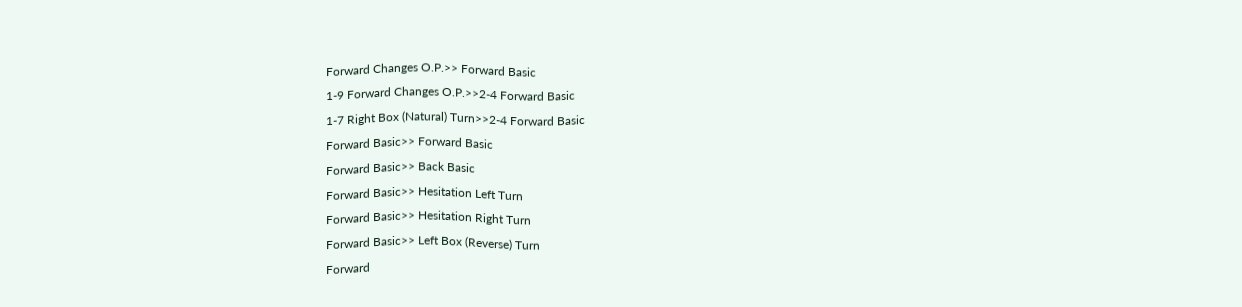Forward Changes O.P.>> Forward Basic
1-9 Forward Changes O.P.>>2-4 Forward Basic
1-7 Right Box (Natural) Turn>>2-4 Forward Basic
Forward Basic>> Forward Basic
Forward Basic>> Back Basic
Forward Basic>> Hesitation Left Turn
Forward Basic>> Hesitation Right Turn
Forward Basic>> Left Box (Reverse) Turn
Forward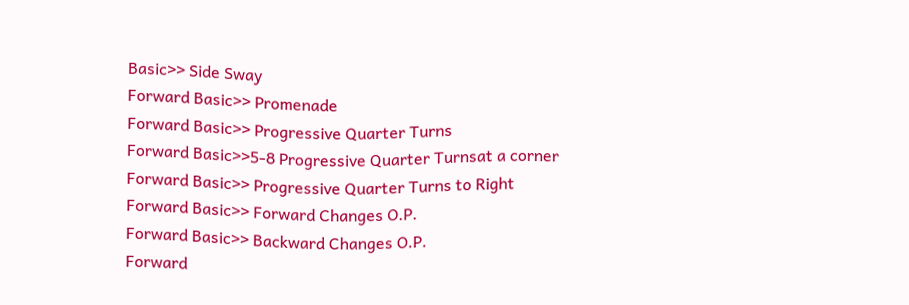Basic>> Side Sway
Forward Basic>> Promenade
Forward Basic>> Progressive Quarter Turns
Forward Basic>>5-8 Progressive Quarter Turnsat a corner
Forward Basic>> Progressive Quarter Turns to Right
Forward Basic>> Forward Changes O.P.
Forward Basic>> Backward Changes O.P.
Forward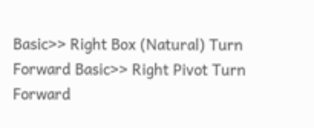Basic>> Right Box (Natural) Turn
Forward Basic>> Right Pivot Turn
Forward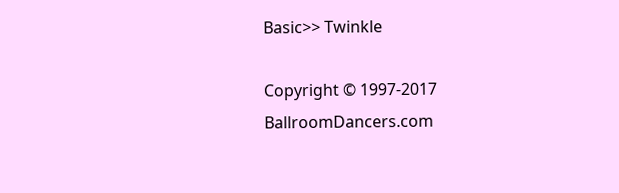Basic>> Twinkle

Copyright © 1997-2017 BallroomDancers.com